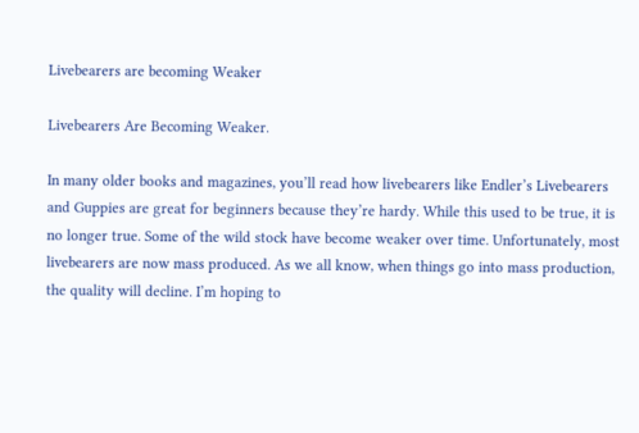Livebearers are becoming Weaker

Livebearers Are Becoming Weaker.

In many older books and magazines, you’ll read how livebearers like Endler’s Livebearers and Guppies are great for beginners because they’re hardy. While this used to be true, it is no longer true. Some of the wild stock have become weaker over time. Unfortunately, most livebearers are now mass produced. As we all know, when things go into mass production, the quality will decline. I’m hoping to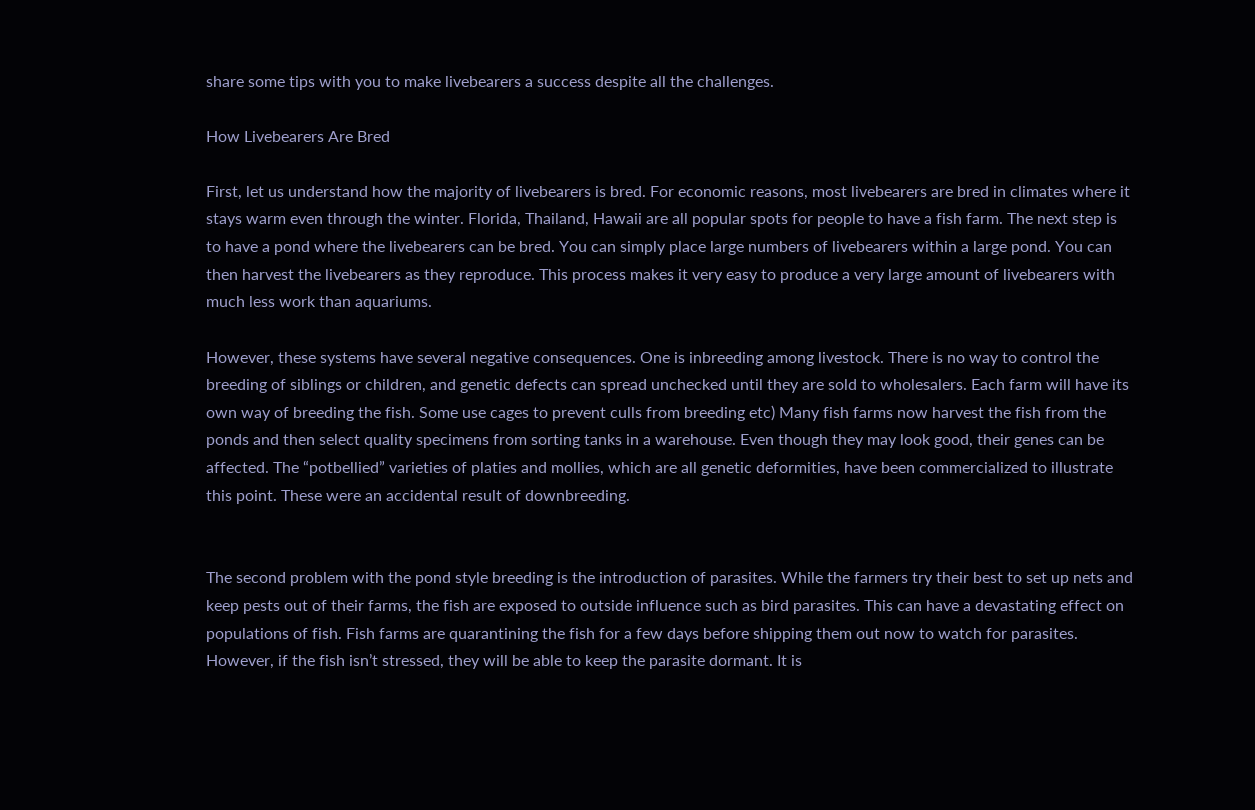share some tips with you to make livebearers a success despite all the challenges.

How Livebearers Are Bred

First, let us understand how the majority of livebearers is bred. For economic reasons, most livebearers are bred in climates where it stays warm even through the winter. Florida, Thailand, Hawaii are all popular spots for people to have a fish farm. The next step is to have a pond where the livebearers can be bred. You can simply place large numbers of livebearers within a large pond. You can then harvest the livebearers as they reproduce. This process makes it very easy to produce a very large amount of livebearers with much less work than aquariums.

However, these systems have several negative consequences. One is inbreeding among livestock. There is no way to control the breeding of siblings or children, and genetic defects can spread unchecked until they are sold to wholesalers. Each farm will have its own way of breeding the fish. Some use cages to prevent culls from breeding etc) Many fish farms now harvest the fish from the ponds and then select quality specimens from sorting tanks in a warehouse. Even though they may look good, their genes can be affected. The “potbellied” varieties of platies and mollies, which are all genetic deformities, have been commercialized to illustrate this point. These were an accidental result of downbreeding.


The second problem with the pond style breeding is the introduction of parasites. While the farmers try their best to set up nets and keep pests out of their farms, the fish are exposed to outside influence such as bird parasites. This can have a devastating effect on populations of fish. Fish farms are quarantining the fish for a few days before shipping them out now to watch for parasites. However, if the fish isn’t stressed, they will be able to keep the parasite dormant. It is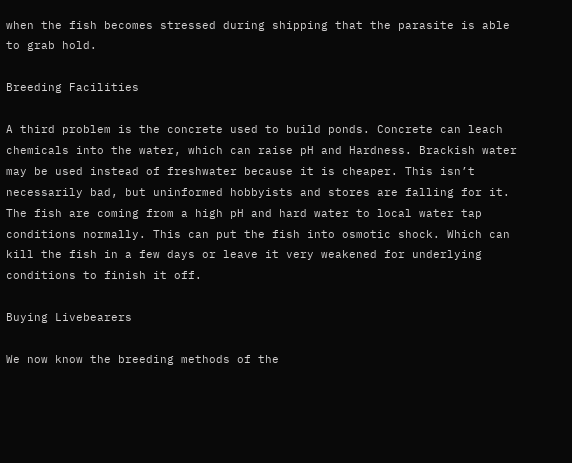when the fish becomes stressed during shipping that the parasite is able to grab hold.

Breeding Facilities

A third problem is the concrete used to build ponds. Concrete can leach chemicals into the water, which can raise pH and Hardness. Brackish water may be used instead of freshwater because it is cheaper. This isn’t necessarily bad, but uninformed hobbyists and stores are falling for it. The fish are coming from a high pH and hard water to local water tap conditions normally. This can put the fish into osmotic shock. Which can kill the fish in a few days or leave it very weakened for underlying conditions to finish it off.

Buying Livebearers

We now know the breeding methods of the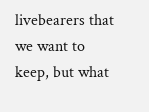livebearers that we want to keep, but what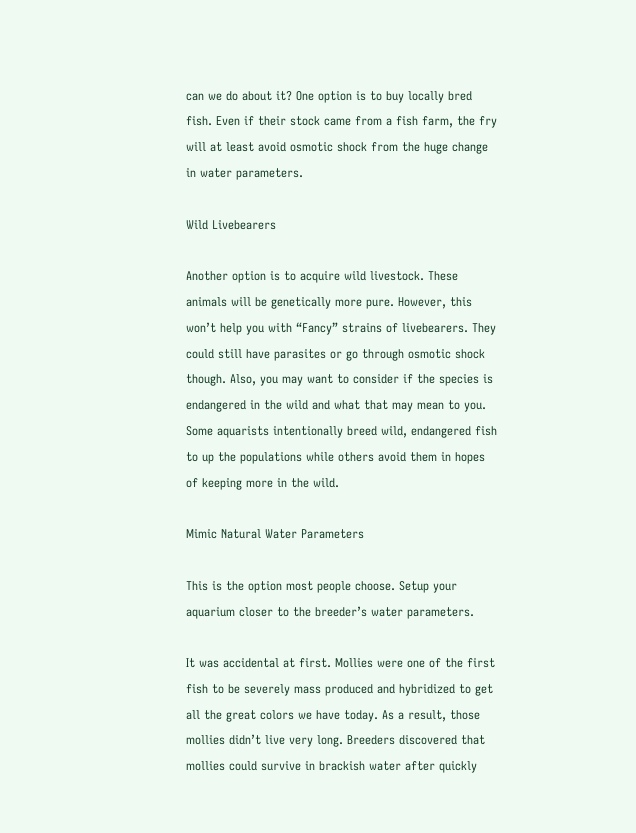can we do about it? One option is to buy locally bred fish. Even if their stock came from a fish farm, the fry will at least avoid osmotic shock from the huge change in water parameters.

Wild Livebearers

Another option is to acquire wild livestock. These animals will be genetically more pure. However, this won’t help you with “Fancy” strains of livebearers. They could still have parasites or go through osmotic shock though. Also, you may want to consider if the species is endangered in the wild and what that may mean to you. Some aquarists intentionally breed wild, endangered fish to up the populations while others avoid them in hopes of keeping more in the wild.

Mimic Natural Water Parameters

This is the option most people choose. Setup your aquarium closer to the breeder’s water parameters.

It was accidental at first. Mollies were one of the first fish to be severely mass produced and hybridized to get all the great colors we have today. As a result, those mollies didn’t live very long. Breeders discovered that mollies could survive in brackish water after quickly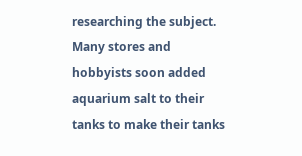researching the subject. Many stores and hobbyists soon added aquarium salt to their tanks to make their tanks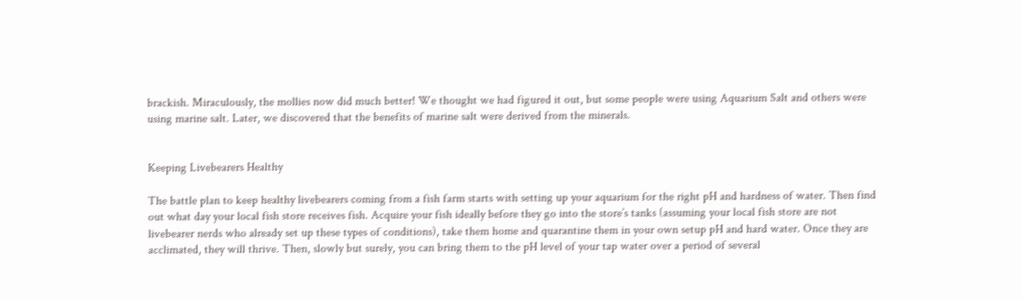brackish. Miraculously, the mollies now did much better! We thought we had figured it out, but some people were using Aquarium Salt and others were using marine salt. Later, we discovered that the benefits of marine salt were derived from the minerals.


Keeping Livebearers Healthy

The battle plan to keep healthy livebearers coming from a fish farm starts with setting up your aquarium for the right pH and hardness of water. Then find out what day your local fish store receives fish. Acquire your fish ideally before they go into the store’s tanks (assuming your local fish store are not livebearer nerds who already set up these types of conditions), take them home and quarantine them in your own setup pH and hard water. Once they are acclimated, they will thrive. Then, slowly but surely, you can bring them to the pH level of your tap water over a period of several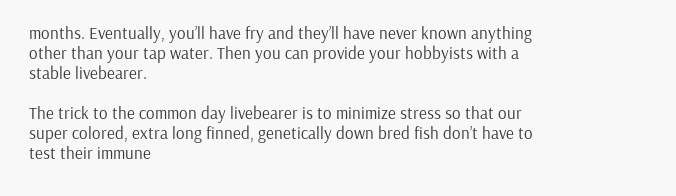months. Eventually, you’ll have fry and they’ll have never known anything other than your tap water. Then you can provide your hobbyists with a stable livebearer.

The trick to the common day livebearer is to minimize stress so that our super colored, extra long finned, genetically down bred fish don’t have to test their immune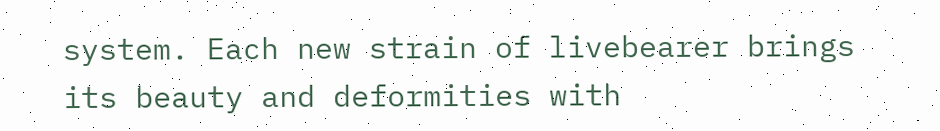system. Each new strain of livebearer brings its beauty and deformities with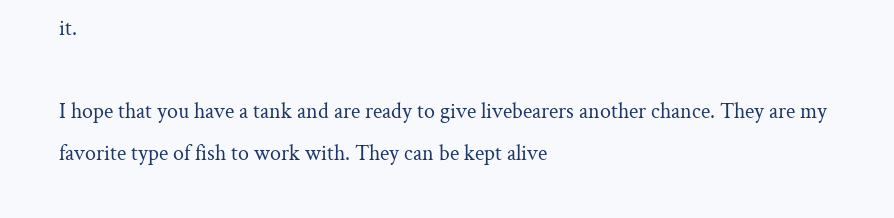it.

I hope that you have a tank and are ready to give livebearers another chance. They are my favorite type of fish to work with. They can be kept alive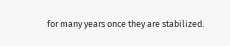for many years once they are stabilized.